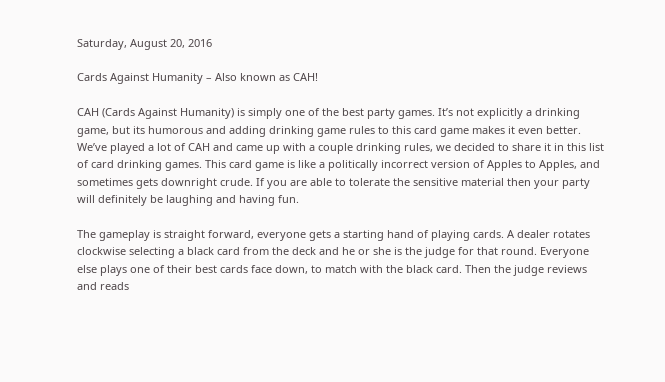Saturday, August 20, 2016

Cards Against Humanity – Also known as CAH!

CAH (Cards Against Humanity) is simply one of the best party games. It’s not explicitly a drinking game, but its humorous and adding drinking game rules to this card game makes it even better. We’ve played a lot of CAH and came up with a couple drinking rules, we decided to share it in this list of card drinking games. This card game is like a politically incorrect version of Apples to Apples, and sometimes gets downright crude. If you are able to tolerate the sensitive material then your party will definitely be laughing and having fun.

The gameplay is straight forward, everyone gets a starting hand of playing cards. A dealer rotates clockwise selecting a black card from the deck and he or she is the judge for that round. Everyone else plays one of their best cards face down, to match with the black card. Then the judge reviews and reads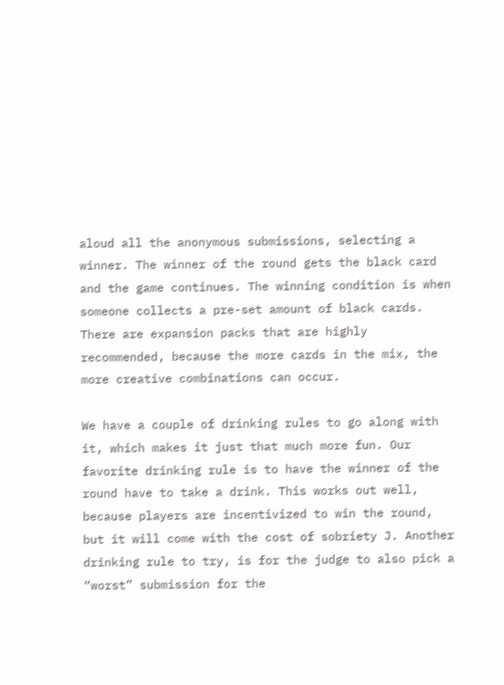aloud all the anonymous submissions, selecting a winner. The winner of the round gets the black card and the game continues. The winning condition is when someone collects a pre-set amount of black cards. There are expansion packs that are highly recommended, because the more cards in the mix, the more creative combinations can occur.

We have a couple of drinking rules to go along with it, which makes it just that much more fun. Our favorite drinking rule is to have the winner of the round have to take a drink. This works out well, because players are incentivized to win the round, but it will come with the cost of sobriety J. Another drinking rule to try, is for the judge to also pick a “worst” submission for the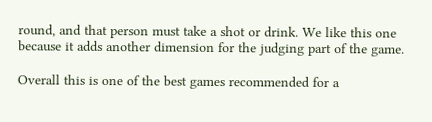round, and that person must take a shot or drink. We like this one because it adds another dimension for the judging part of the game.

Overall this is one of the best games recommended for a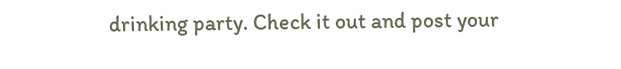drinking party. Check it out and post your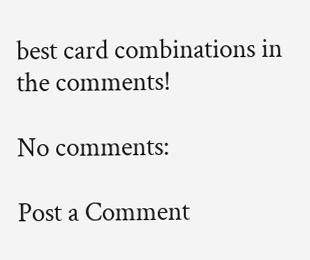best card combinations in the comments!

No comments:

Post a Comment